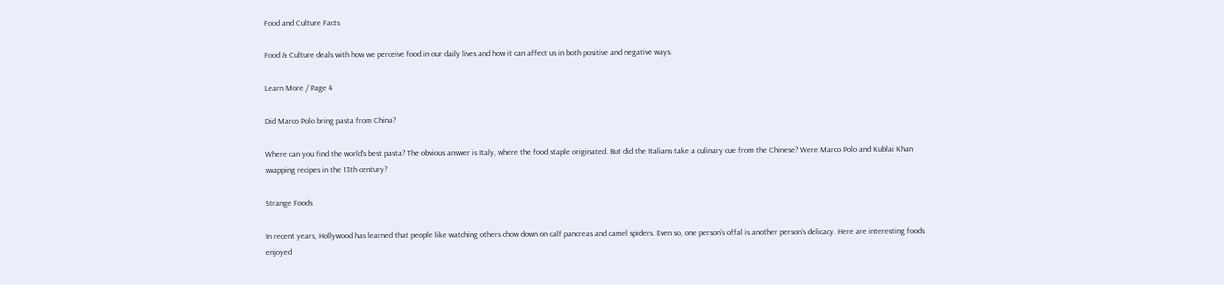Food and Culture Facts

Food & Culture deals with how we perceive food in our daily lives and how it can affect us in both positive and negative ways.

Learn More / Page 4

Did Marco Polo bring pasta from China?

Where can you find the world's best pasta? The obvious answer is Italy, where the food staple originated. But did the Italians take a culinary cue from the Chinese? Were Marco Polo and Kublai Khan swapping recipes in the 13th century?

Strange Foods

In recent years, Hollywood has learned that people like watching others chow down on calf pancreas and camel spiders. Even so, one person's offal is another person's delicacy. Here are interesting foods enjoyed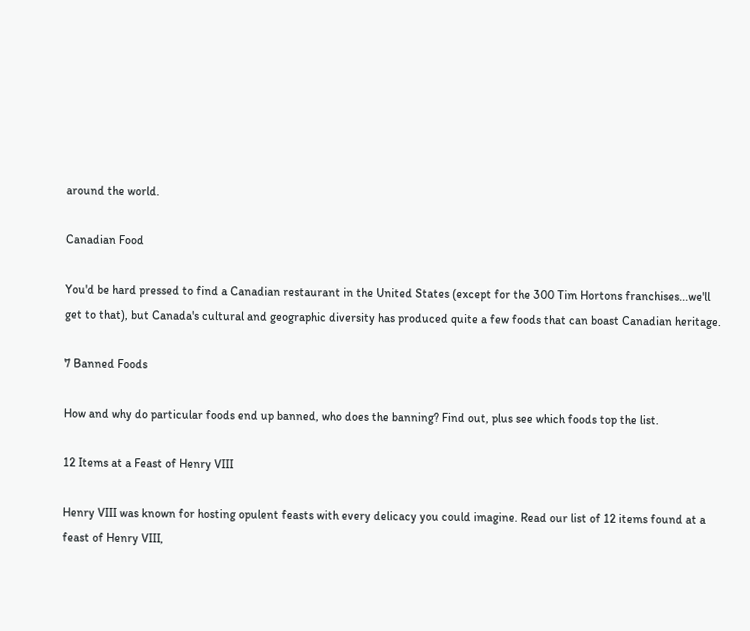around the world.

Canadian Food

You'd be hard pressed to find a Canadian restaurant in the United States (except for the 300 Tim Hortons franchises...we'll get to that), but Canada's cultural and geographic diversity has produced quite a few foods that can boast Canadian heritage.

7 Banned Foods

How and why do particular foods end up banned, who does the banning? Find out, plus see which foods top the list.

12 Items at a Feast of Henry VIII

Henry VIII was known for hosting opulent feasts with every delicacy you could imagine. Read our list of 12 items found at a feast of Henry VIII,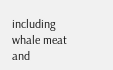including whale meat and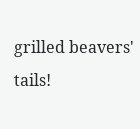grilled beavers' tails!